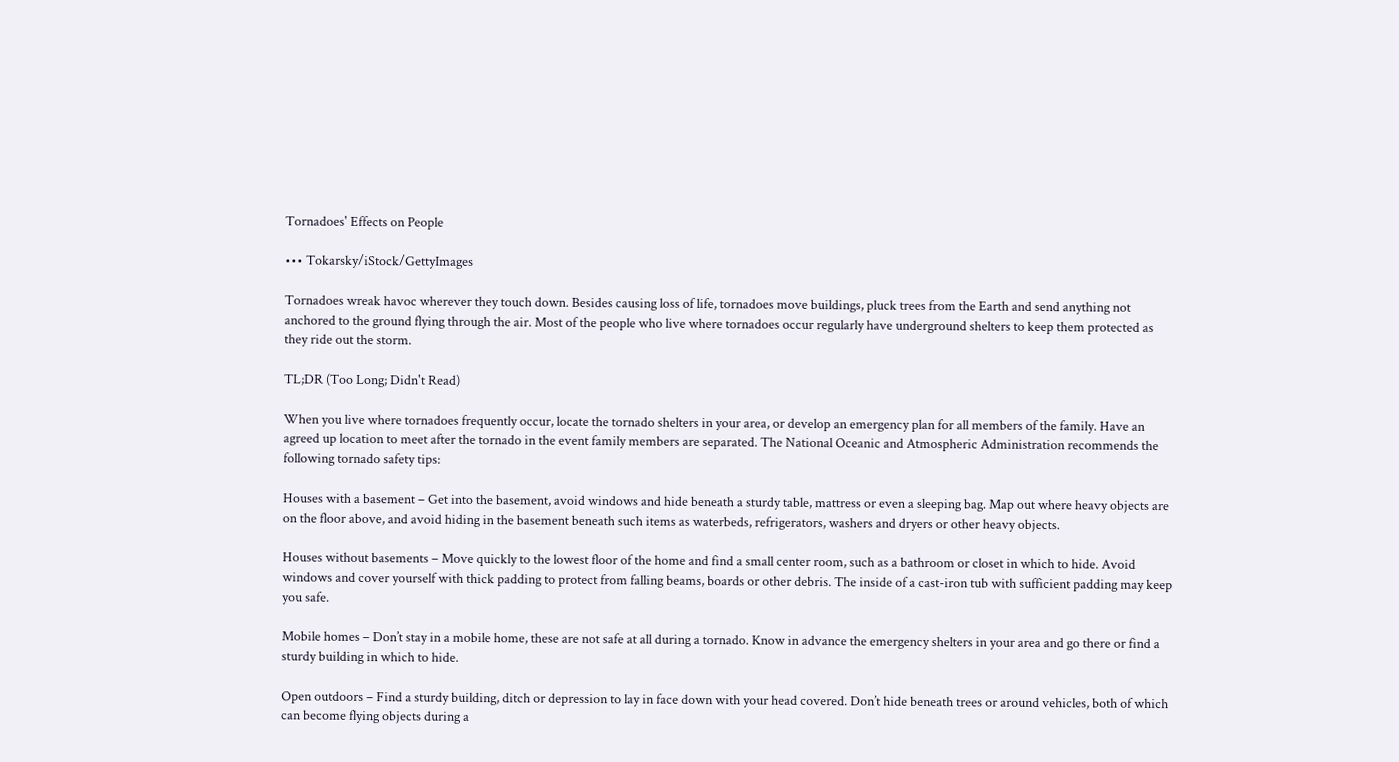Tornadoes' Effects on People

••• Tokarsky/iStock/GettyImages

Tornadoes wreak havoc wherever they touch down. Besides causing loss of life, tornadoes move buildings, pluck trees from the Earth and send anything not anchored to the ground flying through the air. Most of the people who live where tornadoes occur regularly have underground shelters to keep them protected as they ride out the storm.

TL;DR (Too Long; Didn't Read)

When you live where tornadoes frequently occur, locate the tornado shelters in your area, or develop an emergency plan for all members of the family. Have an agreed up location to meet after the tornado in the event family members are separated. The National Oceanic and Atmospheric Administration recommends the following tornado safety tips:

Houses with a basement – Get into the basement, avoid windows and hide beneath a sturdy table, mattress or even a sleeping bag. Map out where heavy objects are on the floor above, and avoid hiding in the basement beneath such items as waterbeds, refrigerators, washers and dryers or other heavy objects.

Houses without basements – Move quickly to the lowest floor of the home and find a small center room, such as a bathroom or closet in which to hide. Avoid windows and cover yourself with thick padding to protect from falling beams, boards or other debris. The inside of a cast-iron tub with sufficient padding may keep you safe.

Mobile homes – Don’t stay in a mobile home, these are not safe at all during a tornado. Know in advance the emergency shelters in your area and go there or find a sturdy building in which to hide.

Open outdoors – Find a sturdy building, ditch or depression to lay in face down with your head covered. Don’t hide beneath trees or around vehicles, both of which can become flying objects during a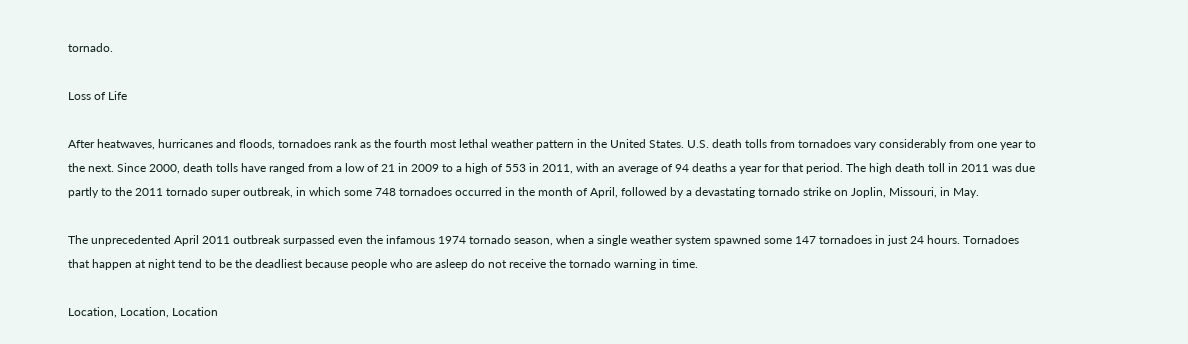tornado.

Loss of Life

After heatwaves, hurricanes and floods, tornadoes rank as the fourth most lethal weather pattern in the United States. U.S. death tolls from tornadoes vary considerably from one year to the next. Since 2000, death tolls have ranged from a low of 21 in 2009 to a high of 553 in 2011, with an average of 94 deaths a year for that period. The high death toll in 2011 was due partly to the 2011 tornado super outbreak, in which some 748 tornadoes occurred in the month of April, followed by a devastating tornado strike on Joplin, Missouri, in May.

The unprecedented April 2011 outbreak surpassed even the infamous 1974 tornado season, when a single weather system spawned some 147 tornadoes in just 24 hours. Tornadoes that happen at night tend to be the deadliest because people who are asleep do not receive the tornado warning in time.

Location, Location, Location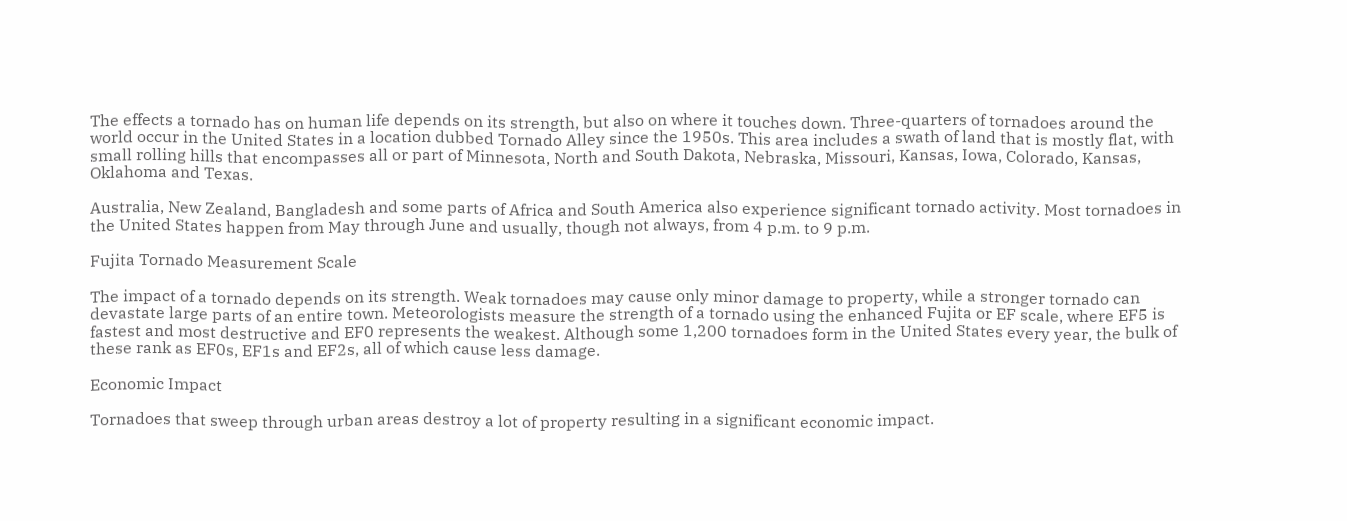The effects a tornado has on human life depends on its strength, but also on where it touches down. Three-quarters of tornadoes around the world occur in the United States in a location dubbed Tornado Alley since the 1950s. This area includes a swath of land that is mostly flat, with small rolling hills that encompasses all or part of Minnesota, North and South Dakota, Nebraska, Missouri, Kansas, Iowa, Colorado, Kansas, Oklahoma and Texas.

Australia, New Zealand, Bangladesh and some parts of Africa and South America also experience significant tornado activity. Most tornadoes in the United States happen from May through June and usually, though not always, from 4 p.m. to 9 p.m.

Fujita Tornado Measurement Scale

The impact of a tornado depends on its strength. Weak tornadoes may cause only minor damage to property, while a stronger tornado can devastate large parts of an entire town. Meteorologists measure the strength of a tornado using the enhanced Fujita or EF scale, where EF5 is fastest and most destructive and EF0 represents the weakest. Although some 1,200 tornadoes form in the United States every year, the bulk of these rank as EF0s, EF1s and EF2s, all of which cause less damage.

Economic Impact

Tornadoes that sweep through urban areas destroy a lot of property resulting in a significant economic impact.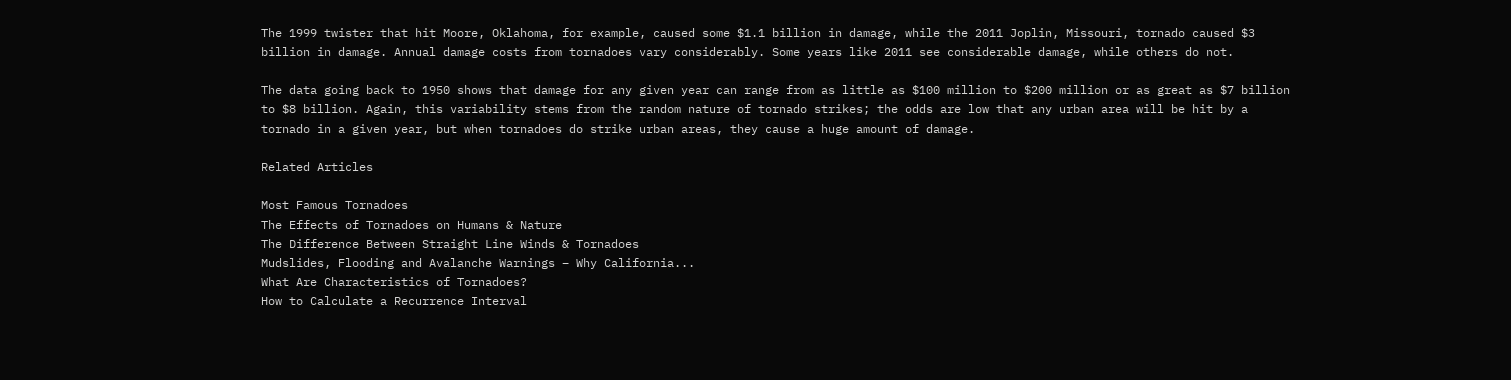The 1999 twister that hit Moore, Oklahoma, for example, caused some $1.1 billion in damage, while the 2011 Joplin, Missouri, tornado caused $3 billion in damage. Annual damage costs from tornadoes vary considerably. Some years like 2011 see considerable damage, while others do not.

The data going back to 1950 shows that damage for any given year can range from as little as $100 million to $200 million or as great as $7 billion to $8 billion. Again, this variability stems from the random nature of tornado strikes; the odds are low that any urban area will be hit by a tornado in a given year, but when tornadoes do strike urban areas, they cause a huge amount of damage.

Related Articles

Most Famous Tornadoes
The Effects of Tornadoes on Humans & Nature
The Difference Between Straight Line Winds & Tornadoes
Mudslides, Flooding and Avalanche Warnings – Why California...
What Are Characteristics of Tornadoes?
How to Calculate a Recurrence Interval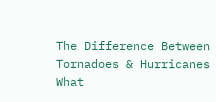The Difference Between Tornadoes & Hurricanes
What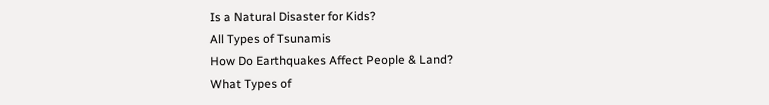Is a Natural Disaster for Kids?
All Types of Tsunamis
How Do Earthquakes Affect People & Land?
What Types of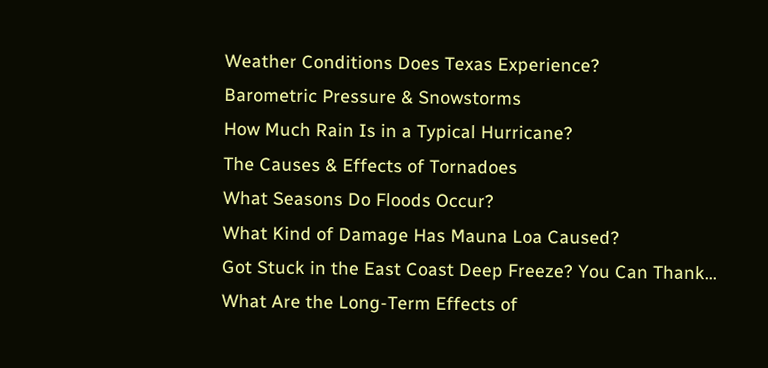Weather Conditions Does Texas Experience?
Barometric Pressure & Snowstorms
How Much Rain Is in a Typical Hurricane?
The Causes & Effects of Tornadoes
What Seasons Do Floods Occur?
What Kind of Damage Has Mauna Loa Caused?
Got Stuck in the East Coast Deep Freeze? You Can Thank...
What Are the Long-Term Effects of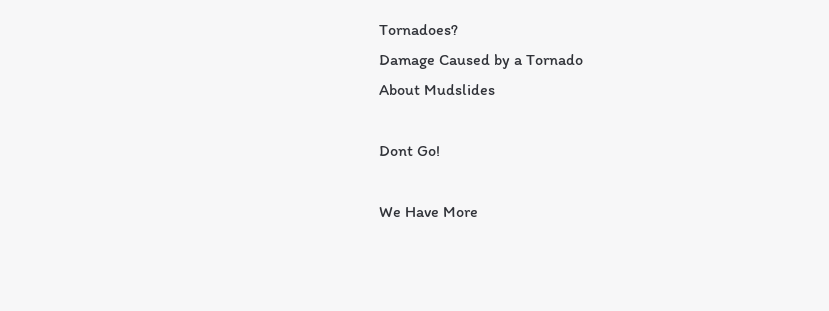Tornadoes?
Damage Caused by a Tornado
About Mudslides

Dont Go!

We Have More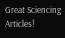Great Sciencing Articles!